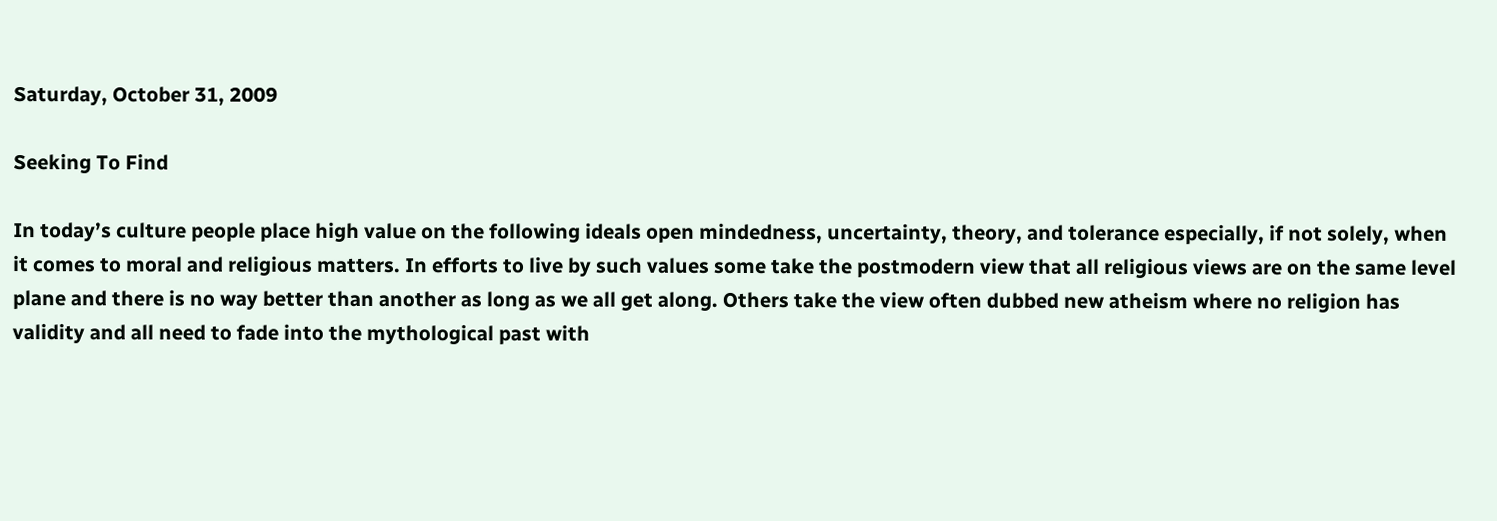Saturday, October 31, 2009

Seeking To Find

In today’s culture people place high value on the following ideals open mindedness, uncertainty, theory, and tolerance especially, if not solely, when it comes to moral and religious matters. In efforts to live by such values some take the postmodern view that all religious views are on the same level plane and there is no way better than another as long as we all get along. Others take the view often dubbed new atheism where no religion has validity and all need to fade into the mythological past with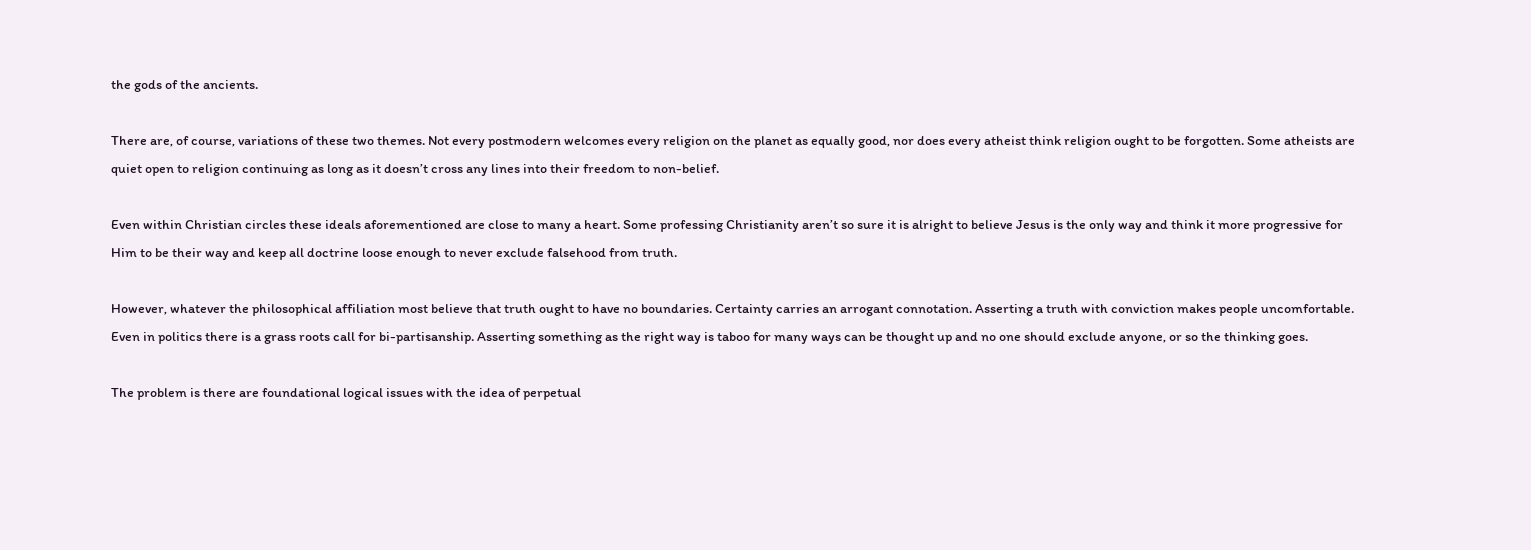the gods of the ancients.

There are, of course, variations of these two themes. Not every postmodern welcomes every religion on the planet as equally good, nor does every atheist think religion ought to be forgotten. Some atheists are quiet open to religion continuing as long as it doesn’t cross any lines into their freedom to non-belief.

Even within Christian circles these ideals aforementioned are close to many a heart. Some professing Christianity aren’t so sure it is alright to believe Jesus is the only way and think it more progressive for Him to be their way and keep all doctrine loose enough to never exclude falsehood from truth.

However, whatever the philosophical affiliation most believe that truth ought to have no boundaries. Certainty carries an arrogant connotation. Asserting a truth with conviction makes people uncomfortable. Even in politics there is a grass roots call for bi-partisanship. Asserting something as the right way is taboo for many ways can be thought up and no one should exclude anyone, or so the thinking goes.

The problem is there are foundational logical issues with the idea of perpetual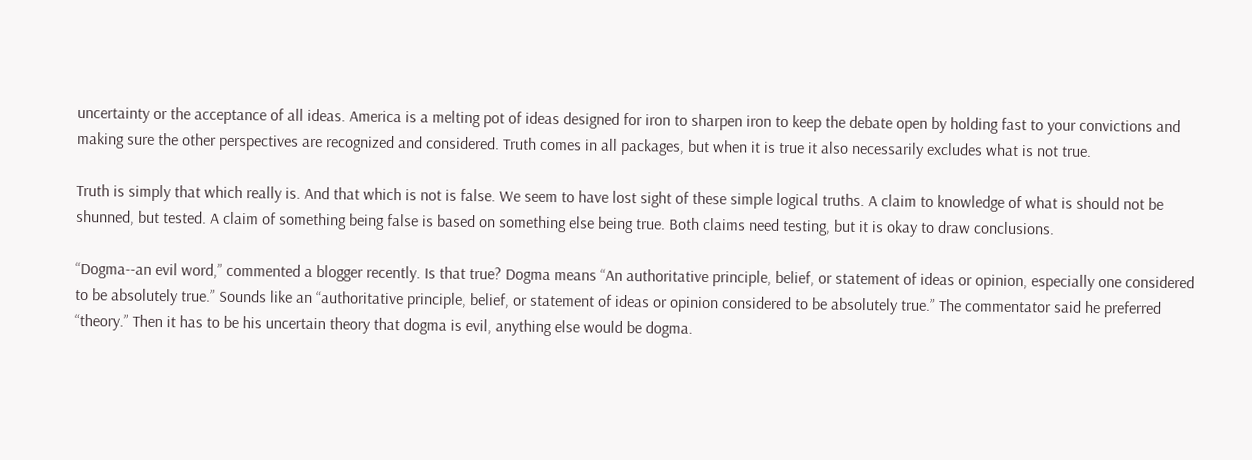uncertainty or the acceptance of all ideas. America is a melting pot of ideas designed for iron to sharpen iron to keep the debate open by holding fast to your convictions and making sure the other perspectives are recognized and considered. Truth comes in all packages, but when it is true it also necessarily excludes what is not true.

Truth is simply that which really is. And that which is not is false. We seem to have lost sight of these simple logical truths. A claim to knowledge of what is should not be shunned, but tested. A claim of something being false is based on something else being true. Both claims need testing, but it is okay to draw conclusions.

“Dogma--an evil word,” commented a blogger recently. Is that true? Dogma means “An authoritative principle, belief, or statement of ideas or opinion, especially one considered to be absolutely true.” Sounds like an “authoritative principle, belief, or statement of ideas or opinion considered to be absolutely true.” The commentator said he preferred “theory.” Then it has to be his uncertain theory that dogma is evil, anything else would be dogma.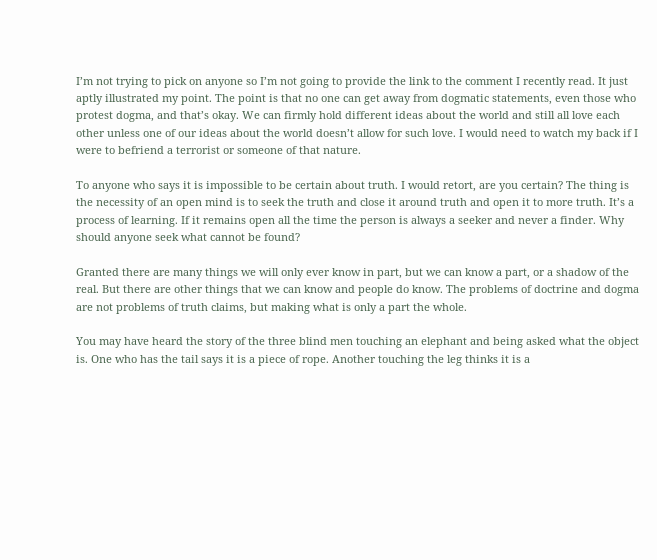I’m not trying to pick on anyone so I’m not going to provide the link to the comment I recently read. It just aptly illustrated my point. The point is that no one can get away from dogmatic statements, even those who protest dogma, and that’s okay. We can firmly hold different ideas about the world and still all love each other unless one of our ideas about the world doesn’t allow for such love. I would need to watch my back if I were to befriend a terrorist or someone of that nature.

To anyone who says it is impossible to be certain about truth. I would retort, are you certain? The thing is the necessity of an open mind is to seek the truth and close it around truth and open it to more truth. It’s a process of learning. If it remains open all the time the person is always a seeker and never a finder. Why should anyone seek what cannot be found?

Granted there are many things we will only ever know in part, but we can know a part, or a shadow of the real. But there are other things that we can know and people do know. The problems of doctrine and dogma are not problems of truth claims, but making what is only a part the whole.

You may have heard the story of the three blind men touching an elephant and being asked what the object is. One who has the tail says it is a piece of rope. Another touching the leg thinks it is a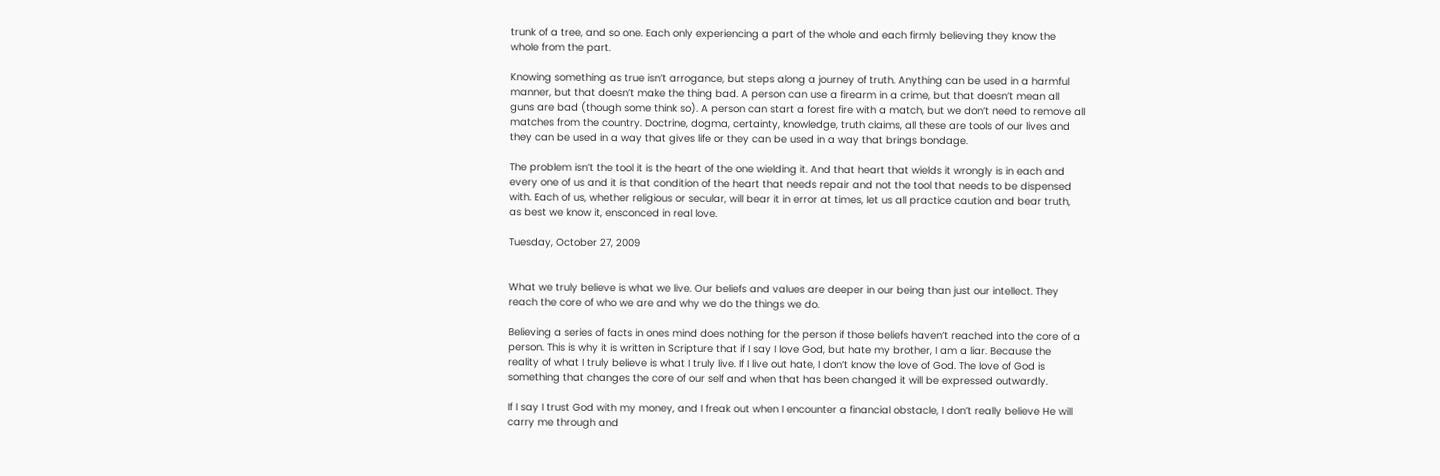trunk of a tree, and so one. Each only experiencing a part of the whole and each firmly believing they know the whole from the part.

Knowing something as true isn’t arrogance, but steps along a journey of truth. Anything can be used in a harmful manner, but that doesn’t make the thing bad. A person can use a firearm in a crime, but that doesn’t mean all guns are bad (though some think so). A person can start a forest fire with a match, but we don’t need to remove all matches from the country. Doctrine, dogma, certainty, knowledge, truth claims, all these are tools of our lives and they can be used in a way that gives life or they can be used in a way that brings bondage.

The problem isn’t the tool it is the heart of the one wielding it. And that heart that wields it wrongly is in each and every one of us and it is that condition of the heart that needs repair and not the tool that needs to be dispensed with. Each of us, whether religious or secular, will bear it in error at times, let us all practice caution and bear truth, as best we know it, ensconced in real love.

Tuesday, October 27, 2009


What we truly believe is what we live. Our beliefs and values are deeper in our being than just our intellect. They reach the core of who we are and why we do the things we do.

Believing a series of facts in ones mind does nothing for the person if those beliefs haven’t reached into the core of a person. This is why it is written in Scripture that if I say I love God, but hate my brother, I am a liar. Because the reality of what I truly believe is what I truly live. If I live out hate, I don’t know the love of God. The love of God is something that changes the core of our self and when that has been changed it will be expressed outwardly.

If I say I trust God with my money, and I freak out when I encounter a financial obstacle, I don’t really believe He will carry me through and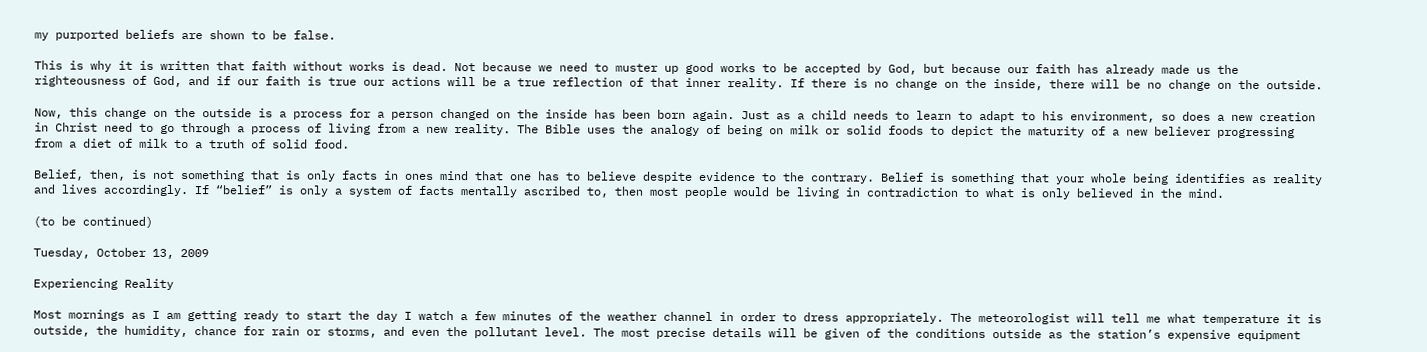my purported beliefs are shown to be false.

This is why it is written that faith without works is dead. Not because we need to muster up good works to be accepted by God, but because our faith has already made us the righteousness of God, and if our faith is true our actions will be a true reflection of that inner reality. If there is no change on the inside, there will be no change on the outside.

Now, this change on the outside is a process for a person changed on the inside has been born again. Just as a child needs to learn to adapt to his environment, so does a new creation in Christ need to go through a process of living from a new reality. The Bible uses the analogy of being on milk or solid foods to depict the maturity of a new believer progressing from a diet of milk to a truth of solid food.

Belief, then, is not something that is only facts in ones mind that one has to believe despite evidence to the contrary. Belief is something that your whole being identifies as reality and lives accordingly. If “belief” is only a system of facts mentally ascribed to, then most people would be living in contradiction to what is only believed in the mind.

(to be continued)

Tuesday, October 13, 2009

Experiencing Reality

Most mornings as I am getting ready to start the day I watch a few minutes of the weather channel in order to dress appropriately. The meteorologist will tell me what temperature it is outside, the humidity, chance for rain or storms, and even the pollutant level. The most precise details will be given of the conditions outside as the station’s expensive equipment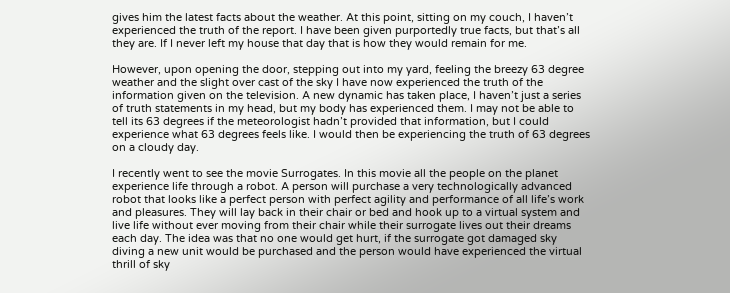gives him the latest facts about the weather. At this point, sitting on my couch, I haven’t experienced the truth of the report. I have been given purportedly true facts, but that’s all they are. If I never left my house that day that is how they would remain for me.

However, upon opening the door, stepping out into my yard, feeling the breezy 63 degree weather and the slight over cast of the sky I have now experienced the truth of the information given on the television. A new dynamic has taken place, I haven’t just a series of truth statements in my head, but my body has experienced them. I may not be able to tell its 63 degrees if the meteorologist hadn’t provided that information, but I could experience what 63 degrees feels like. I would then be experiencing the truth of 63 degrees on a cloudy day.

I recently went to see the movie Surrogates. In this movie all the people on the planet experience life through a robot. A person will purchase a very technologically advanced robot that looks like a perfect person with perfect agility and performance of all life’s work and pleasures. They will lay back in their chair or bed and hook up to a virtual system and live life without ever moving from their chair while their surrogate lives out their dreams each day. The idea was that no one would get hurt, if the surrogate got damaged sky diving a new unit would be purchased and the person would have experienced the virtual thrill of sky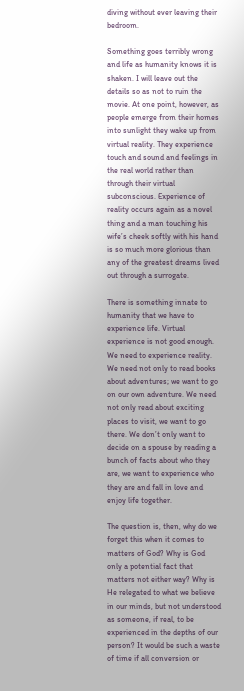diving without ever leaving their bedroom.

Something goes terribly wrong and life as humanity knows it is shaken. I will leave out the details so as not to ruin the movie. At one point, however, as people emerge from their homes into sunlight they wake up from virtual reality. They experience touch and sound and feelings in the real world rather than through their virtual subconscious. Experience of reality occurs again as a novel thing and a man touching his wife’s cheek softly with his hand is so much more glorious than any of the greatest dreams lived out through a surrogate.

There is something innate to humanity that we have to experience life. Virtual experience is not good enough. We need to experience reality. We need not only to read books about adventures; we want to go on our own adventure. We need not only read about exciting places to visit, we want to go there. We don’t only want to decide on a spouse by reading a bunch of facts about who they are, we want to experience who they are and fall in love and enjoy life together.

The question is, then, why do we forget this when it comes to matters of God? Why is God only a potential fact that matters not either way? Why is He relegated to what we believe in our minds, but not understood as someone, if real, to be experienced in the depths of our person? It would be such a waste of time if all conversion or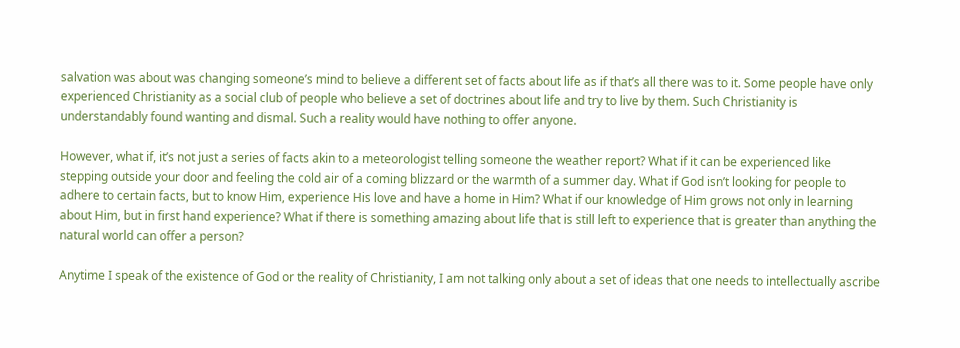salvation was about was changing someone’s mind to believe a different set of facts about life as if that’s all there was to it. Some people have only experienced Christianity as a social club of people who believe a set of doctrines about life and try to live by them. Such Christianity is understandably found wanting and dismal. Such a reality would have nothing to offer anyone.

However, what if, it’s not just a series of facts akin to a meteorologist telling someone the weather report? What if it can be experienced like stepping outside your door and feeling the cold air of a coming blizzard or the warmth of a summer day. What if God isn’t looking for people to adhere to certain facts, but to know Him, experience His love and have a home in Him? What if our knowledge of Him grows not only in learning about Him, but in first hand experience? What if there is something amazing about life that is still left to experience that is greater than anything the natural world can offer a person?

Anytime I speak of the existence of God or the reality of Christianity, I am not talking only about a set of ideas that one needs to intellectually ascribe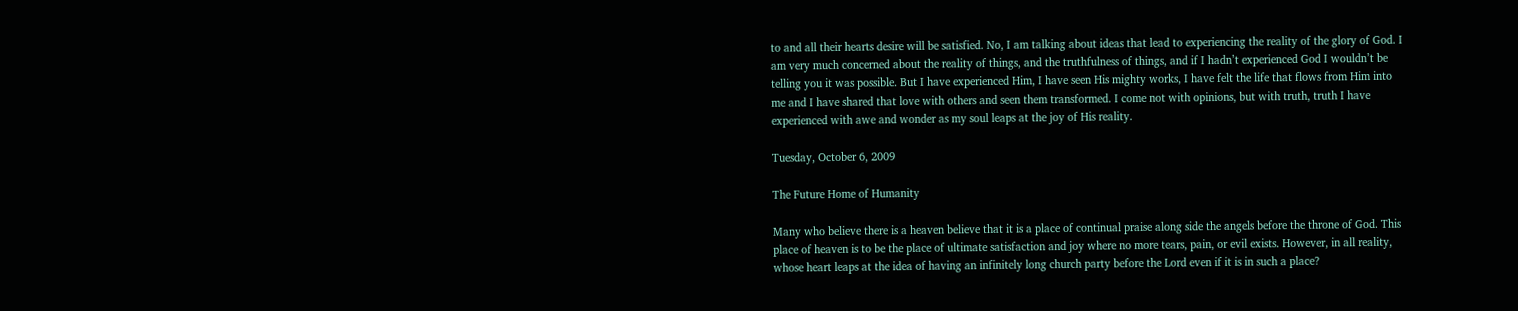to and all their hearts desire will be satisfied. No, I am talking about ideas that lead to experiencing the reality of the glory of God. I am very much concerned about the reality of things, and the truthfulness of things, and if I hadn’t experienced God I wouldn’t be telling you it was possible. But I have experienced Him, I have seen His mighty works, I have felt the life that flows from Him into me and I have shared that love with others and seen them transformed. I come not with opinions, but with truth, truth I have experienced with awe and wonder as my soul leaps at the joy of His reality.

Tuesday, October 6, 2009

The Future Home of Humanity

Many who believe there is a heaven believe that it is a place of continual praise along side the angels before the throne of God. This place of heaven is to be the place of ultimate satisfaction and joy where no more tears, pain, or evil exists. However, in all reality, whose heart leaps at the idea of having an infinitely long church party before the Lord even if it is in such a place?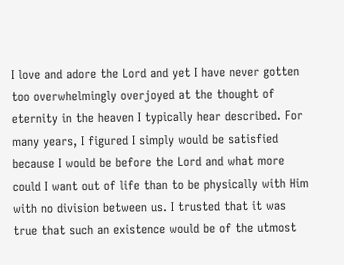I love and adore the Lord and yet I have never gotten too overwhelmingly overjoyed at the thought of eternity in the heaven I typically hear described. For many years, I figured I simply would be satisfied because I would be before the Lord and what more could I want out of life than to be physically with Him with no division between us. I trusted that it was true that such an existence would be of the utmost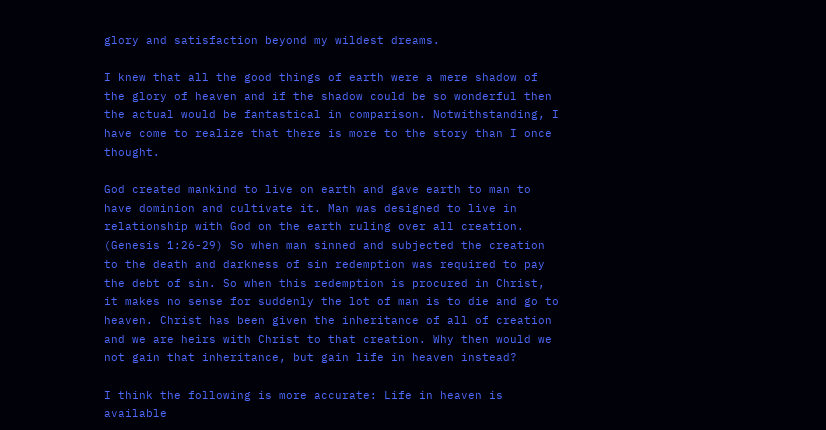glory and satisfaction beyond my wildest dreams.

I knew that all the good things of earth were a mere shadow of the glory of heaven and if the shadow could be so wonderful then the actual would be fantastical in comparison. Notwithstanding, I have come to realize that there is more to the story than I once thought.

God created mankind to live on earth and gave earth to man to have dominion and cultivate it. Man was designed to live in relationship with God on the earth ruling over all creation. (Genesis 1:26-29) So when man sinned and subjected the creation to the death and darkness of sin redemption was required to pay the debt of sin. So when this redemption is procured in Christ, it makes no sense for suddenly the lot of man is to die and go to heaven. Christ has been given the inheritance of all of creation and we are heirs with Christ to that creation. Why then would we not gain that inheritance, but gain life in heaven instead?

I think the following is more accurate: Life in heaven is available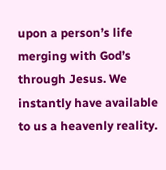upon a person’s life merging with God’s through Jesus. We instantly have available to us a heavenly reality.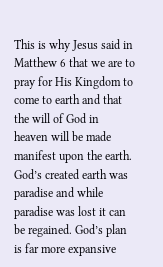This is why Jesus said in Matthew 6 that we are to pray for His Kingdom to come to earth and that the will of God in heaven will be made manifest upon the earth. God’s created earth was paradise and while paradise was lost it can be regained. God’s plan is far more expansive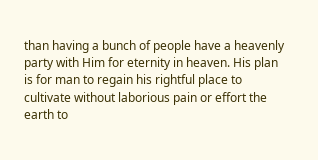than having a bunch of people have a heavenly party with Him for eternity in heaven. His plan is for man to regain his rightful place to cultivate without laborious pain or effort the earth to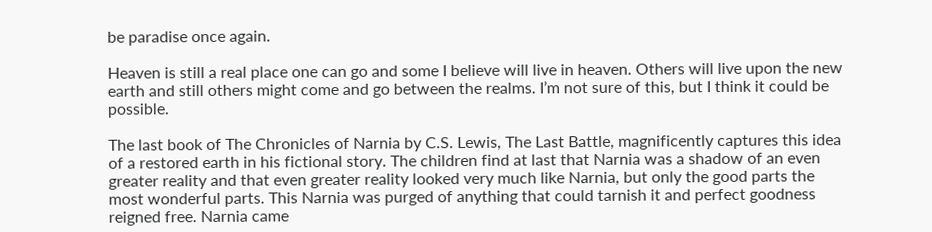be paradise once again.

Heaven is still a real place one can go and some I believe will live in heaven. Others will live upon the new earth and still others might come and go between the realms. I’m not sure of this, but I think it could be possible.

The last book of The Chronicles of Narnia by C.S. Lewis, The Last Battle, magnificently captures this idea of a restored earth in his fictional story. The children find at last that Narnia was a shadow of an even greater reality and that even greater reality looked very much like Narnia, but only the good parts the most wonderful parts. This Narnia was purged of anything that could tarnish it and perfect goodness reigned free. Narnia came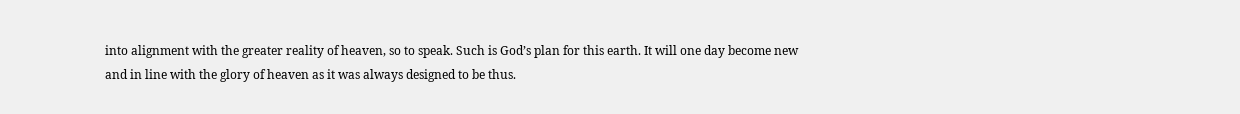into alignment with the greater reality of heaven, so to speak. Such is God’s plan for this earth. It will one day become new and in line with the glory of heaven as it was always designed to be thus.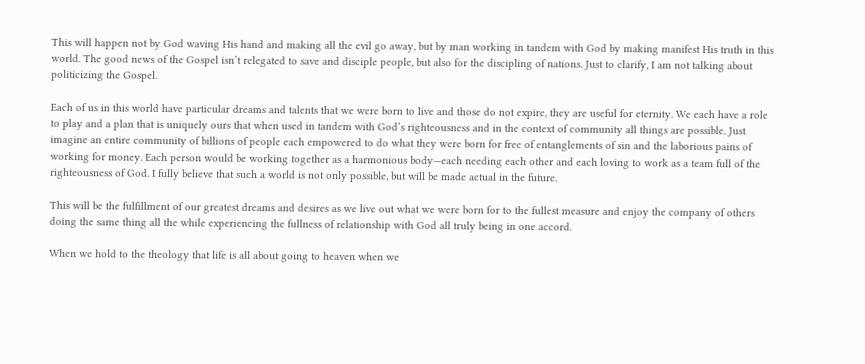This will happen not by God waving His hand and making all the evil go away, but by man working in tandem with God by making manifest His truth in this world. The good news of the Gospel isn’t relegated to save and disciple people, but also for the discipling of nations. Just to clarify, I am not talking about politicizing the Gospel.

Each of us in this world have particular dreams and talents that we were born to live and those do not expire, they are useful for eternity. We each have a role to play and a plan that is uniquely ours that when used in tandem with God’s righteousness and in the context of community all things are possible. Just imagine an entire community of billions of people each empowered to do what they were born for free of entanglements of sin and the laborious pains of working for money. Each person would be working together as a harmonious body—each needing each other and each loving to work as a team full of the righteousness of God. I fully believe that such a world is not only possible, but will be made actual in the future.

This will be the fulfillment of our greatest dreams and desires as we live out what we were born for to the fullest measure and enjoy the company of others doing the same thing all the while experiencing the fullness of relationship with God all truly being in one accord.

When we hold to the theology that life is all about going to heaven when we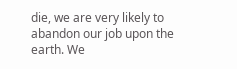die, we are very likely to abandon our job upon the earth. We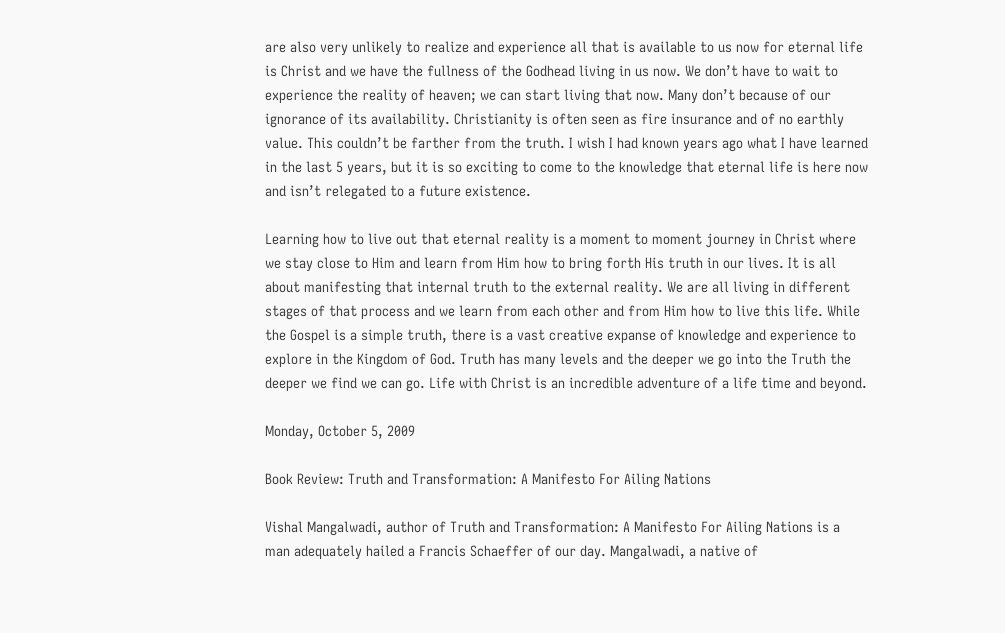are also very unlikely to realize and experience all that is available to us now for eternal life is Christ and we have the fullness of the Godhead living in us now. We don’t have to wait to experience the reality of heaven; we can start living that now. Many don’t because of our ignorance of its availability. Christianity is often seen as fire insurance and of no earthly value. This couldn’t be farther from the truth. I wish I had known years ago what I have learned in the last 5 years, but it is so exciting to come to the knowledge that eternal life is here now and isn’t relegated to a future existence.

Learning how to live out that eternal reality is a moment to moment journey in Christ where we stay close to Him and learn from Him how to bring forth His truth in our lives. It is all about manifesting that internal truth to the external reality. We are all living in different stages of that process and we learn from each other and from Him how to live this life. While the Gospel is a simple truth, there is a vast creative expanse of knowledge and experience to explore in the Kingdom of God. Truth has many levels and the deeper we go into the Truth the deeper we find we can go. Life with Christ is an incredible adventure of a life time and beyond.

Monday, October 5, 2009

Book Review: Truth and Transformation: A Manifesto For Ailing Nations

Vishal Mangalwadi, author of Truth and Transformation: A Manifesto For Ailing Nations is a man adequately hailed a Francis Schaeffer of our day. Mangalwadi, a native of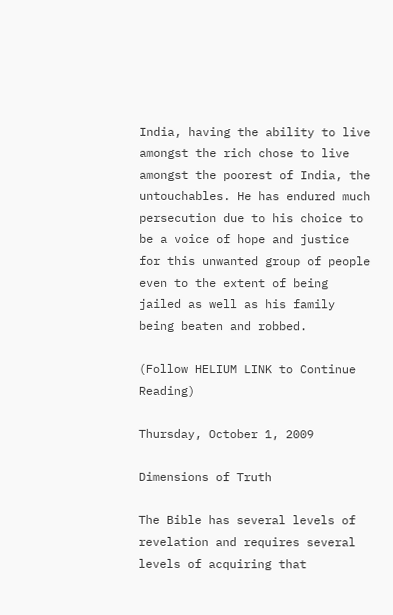India, having the ability to live amongst the rich chose to live amongst the poorest of India, the untouchables. He has endured much persecution due to his choice to be a voice of hope and justice for this unwanted group of people even to the extent of being jailed as well as his family being beaten and robbed.

(Follow HELIUM LINK to Continue Reading)

Thursday, October 1, 2009

Dimensions of Truth

The Bible has several levels of revelation and requires several levels of acquiring that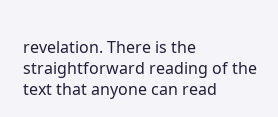revelation. There is the straightforward reading of the text that anyone can read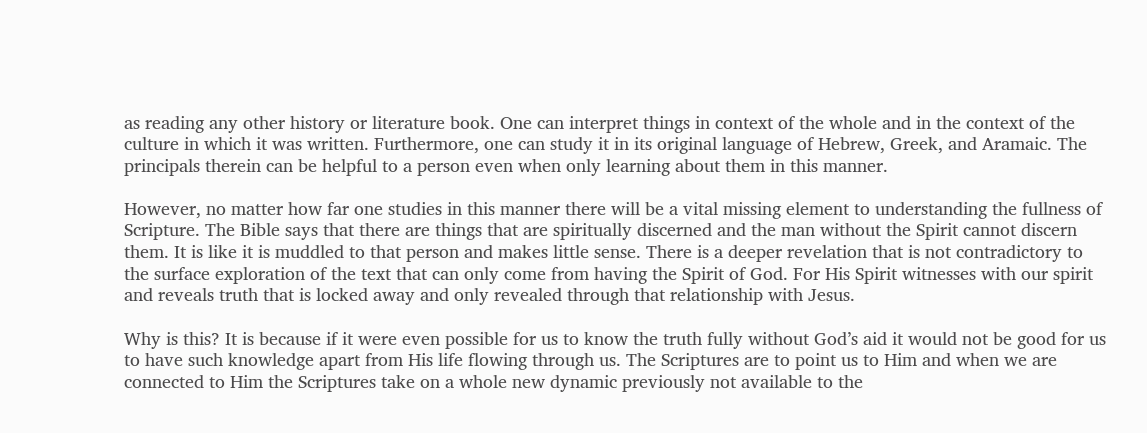as reading any other history or literature book. One can interpret things in context of the whole and in the context of the culture in which it was written. Furthermore, one can study it in its original language of Hebrew, Greek, and Aramaic. The principals therein can be helpful to a person even when only learning about them in this manner.

However, no matter how far one studies in this manner there will be a vital missing element to understanding the fullness of Scripture. The Bible says that there are things that are spiritually discerned and the man without the Spirit cannot discern them. It is like it is muddled to that person and makes little sense. There is a deeper revelation that is not contradictory to the surface exploration of the text that can only come from having the Spirit of God. For His Spirit witnesses with our spirit and reveals truth that is locked away and only revealed through that relationship with Jesus.

Why is this? It is because if it were even possible for us to know the truth fully without God’s aid it would not be good for us to have such knowledge apart from His life flowing through us. The Scriptures are to point us to Him and when we are connected to Him the Scriptures take on a whole new dynamic previously not available to the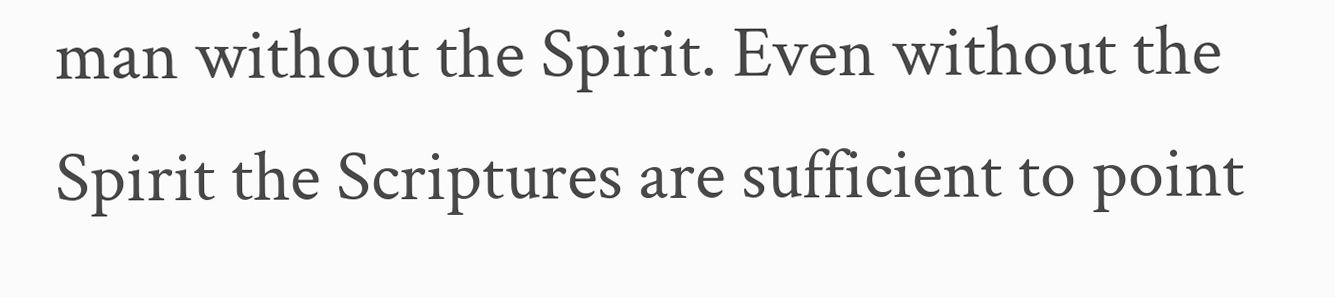man without the Spirit. Even without the Spirit the Scriptures are sufficient to point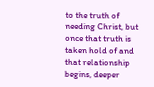to the truth of needing Christ, but once that truth is taken hold of and that relationship begins, deeper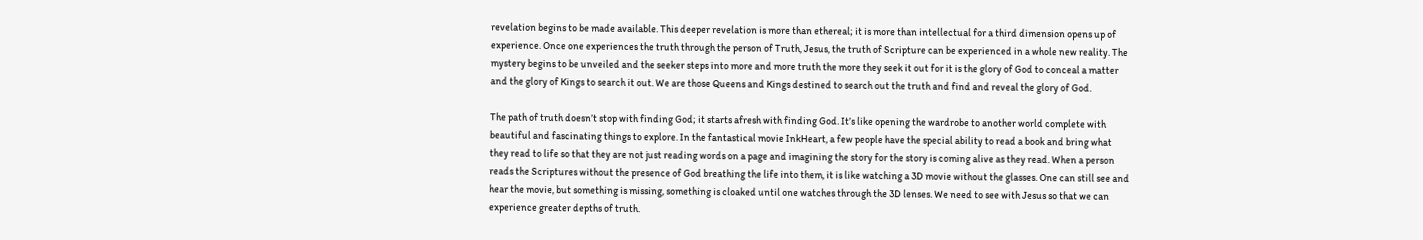revelation begins to be made available. This deeper revelation is more than ethereal; it is more than intellectual for a third dimension opens up of experience. Once one experiences the truth through the person of Truth, Jesus, the truth of Scripture can be experienced in a whole new reality. The mystery begins to be unveiled and the seeker steps into more and more truth the more they seek it out for it is the glory of God to conceal a matter and the glory of Kings to search it out. We are those Queens and Kings destined to search out the truth and find and reveal the glory of God.

The path of truth doesn’t stop with finding God; it starts afresh with finding God. It’s like opening the wardrobe to another world complete with beautiful and fascinating things to explore. In the fantastical movie InkHeart, a few people have the special ability to read a book and bring what they read to life so that they are not just reading words on a page and imagining the story for the story is coming alive as they read. When a person reads the Scriptures without the presence of God breathing the life into them, it is like watching a 3D movie without the glasses. One can still see and hear the movie, but something is missing, something is cloaked until one watches through the 3D lenses. We need to see with Jesus so that we can experience greater depths of truth.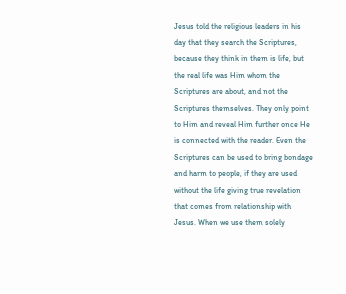Jesus told the religious leaders in his day that they search the Scriptures, because they think in them is life, but the real life was Him whom the Scriptures are about, and not the Scriptures themselves. They only point to Him and reveal Him further once He is connected with the reader. Even the Scriptures can be used to bring bondage and harm to people, if they are used without the life giving true revelation that comes from relationship with Jesus. When we use them solely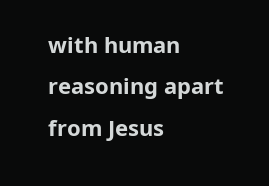with human reasoning apart from Jesus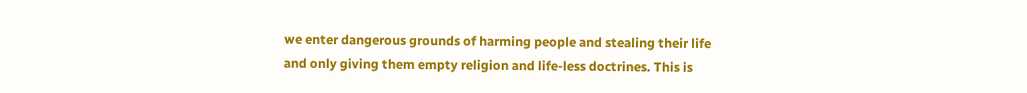we enter dangerous grounds of harming people and stealing their life and only giving them empty religion and life-less doctrines. This is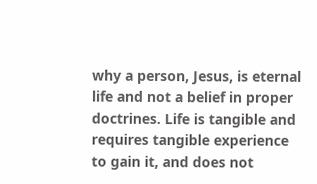why a person, Jesus, is eternal life and not a belief in proper doctrines. Life is tangible and requires tangible experience to gain it, and does not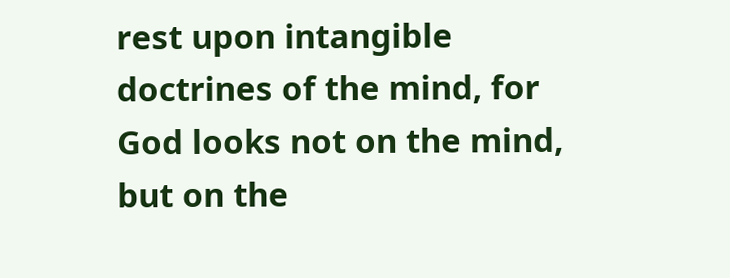rest upon intangible doctrines of the mind, for God looks not on the mind, but on the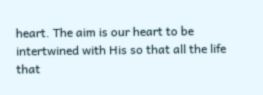heart. The aim is our heart to be intertwined with His so that all the life that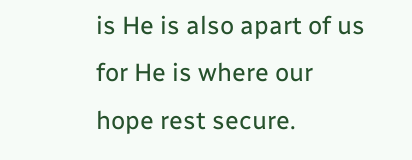is He is also apart of us for He is where our hope rest secure.